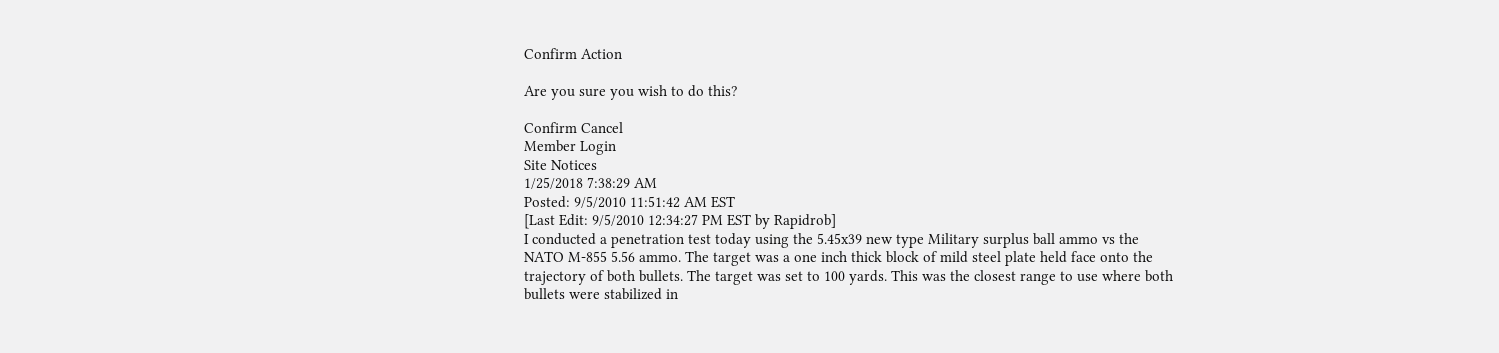Confirm Action

Are you sure you wish to do this?

Confirm Cancel
Member Login
Site Notices
1/25/2018 7:38:29 AM
Posted: 9/5/2010 11:51:42 AM EST
[Last Edit: 9/5/2010 12:34:27 PM EST by Rapidrob]
I conducted a penetration test today using the 5.45x39 new type Military surplus ball ammo vs the NATO M-855 5.56 ammo. The target was a one inch thick block of mild steel plate held face onto the trajectory of both bullets. The target was set to 100 yards. This was the closest range to use where both bullets were stabilized in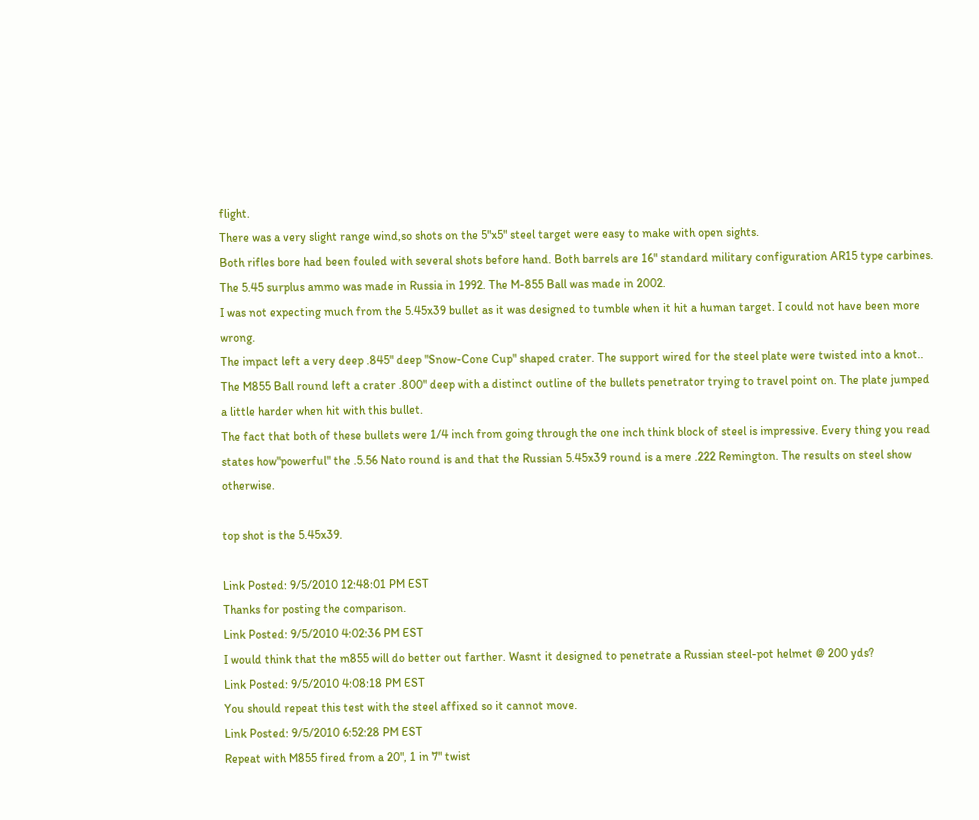flight.
There was a very slight range wind,so shots on the 5"x5" steel target were easy to make with open sights.
Both rifles bore had been fouled with several shots before hand. Both barrels are 16" standard military configuration AR15 type carbines.
The 5.45 surplus ammo was made in Russia in 1992. The M-855 Ball was made in 2002.
I was not expecting much from the 5.45x39 bullet as it was designed to tumble when it hit a human target. I could not have been more wrong.
The impact left a very deep .845" deep "Snow-Cone Cup" shaped crater. The support wired for the steel plate were twisted into a knot..
The M855 Ball round left a crater .800" deep with a distinct outline of the bullets penetrator trying to travel point on. The plate jumped a little harder when hit with this bullet.
The fact that both of these bullets were 1/4 inch from going through the one inch think block of steel is impressive. Every thing you read states how"powerful" the .5.56 Nato round is and that the Russian 5.45x39 round is a mere .222 Remington. The results on steel show otherwise.

top shot is the 5.45x39.

Link Posted: 9/5/2010 12:48:01 PM EST
Thanks for posting the comparison.
Link Posted: 9/5/2010 4:02:36 PM EST
I would think that the m855 will do better out farther. Wasnt it designed to penetrate a Russian steel-pot helmet @ 200 yds?
Link Posted: 9/5/2010 4:08:18 PM EST
You should repeat this test with the steel affixed so it cannot move.
Link Posted: 9/5/2010 6:52:28 PM EST
Repeat with M855 fired from a 20", 1 in 7" twist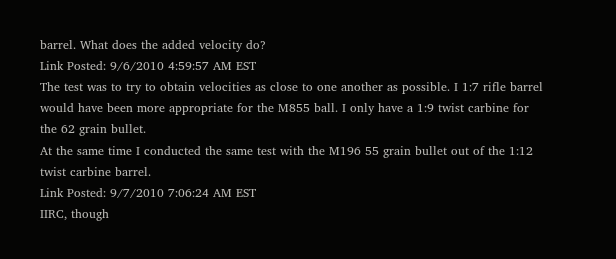barrel. What does the added velocity do?
Link Posted: 9/6/2010 4:59:57 AM EST
The test was to try to obtain velocities as close to one another as possible. I 1:7 rifle barrel would have been more appropriate for the M855 ball. I only have a 1:9 twist carbine for the 62 grain bullet.
At the same time I conducted the same test with the M196 55 grain bullet out of the 1:12 twist carbine barrel.
Link Posted: 9/7/2010 7:06:24 AM EST
IIRC, though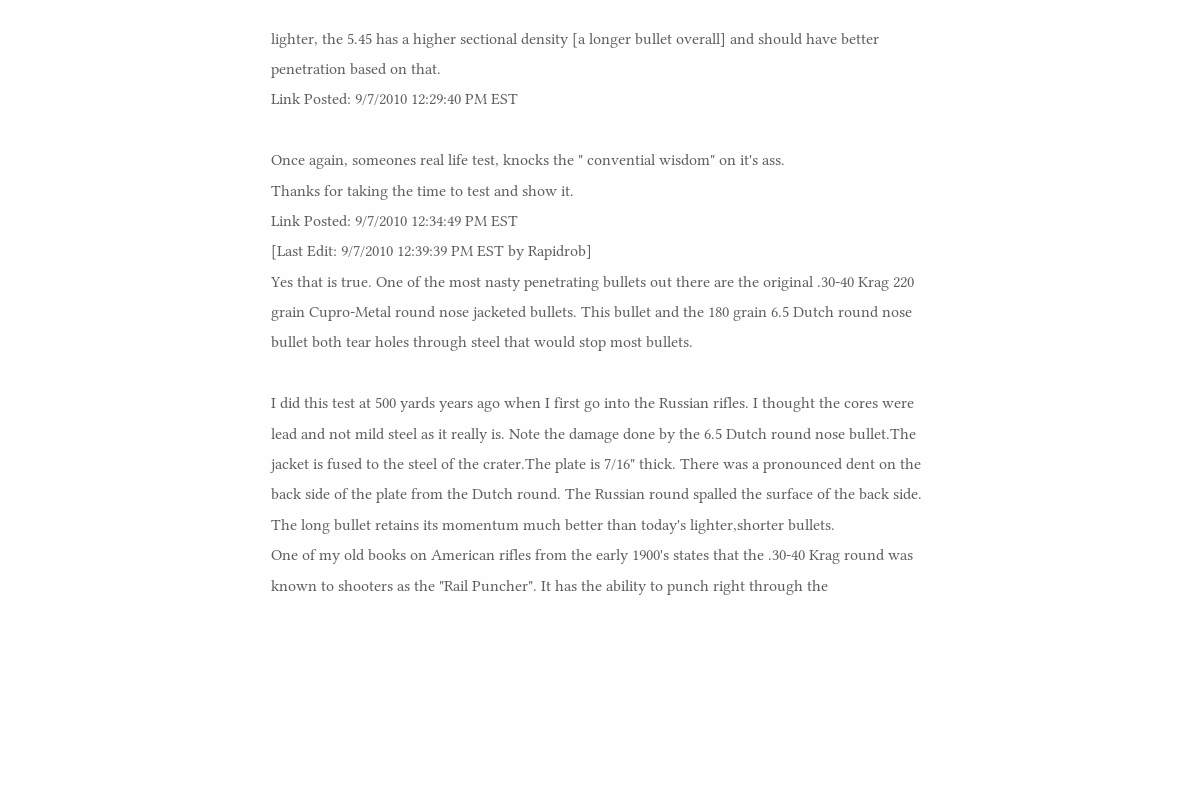lighter, the 5.45 has a higher sectional density [a longer bullet overall] and should have better penetration based on that.
Link Posted: 9/7/2010 12:29:40 PM EST

Once again, someones real life test, knocks the " convential wisdom" on it's ass.
Thanks for taking the time to test and show it.
Link Posted: 9/7/2010 12:34:49 PM EST
[Last Edit: 9/7/2010 12:39:39 PM EST by Rapidrob]
Yes that is true. One of the most nasty penetrating bullets out there are the original .30-40 Krag 220 grain Cupro-Metal round nose jacketed bullets. This bullet and the 180 grain 6.5 Dutch round nose bullet both tear holes through steel that would stop most bullets.

I did this test at 500 yards years ago when I first go into the Russian rifles. I thought the cores were lead and not mild steel as it really is. Note the damage done by the 6.5 Dutch round nose bullet.The jacket is fused to the steel of the crater.The plate is 7/16" thick. There was a pronounced dent on the back side of the plate from the Dutch round. The Russian round spalled the surface of the back side.
The long bullet retains its momentum much better than today's lighter,shorter bullets.
One of my old books on American rifles from the early 1900's states that the .30-40 Krag round was known to shooters as the "Rail Puncher". It has the ability to punch right through the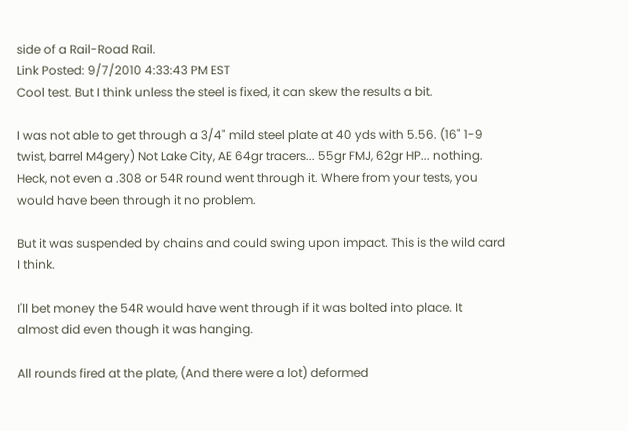side of a Rail-Road Rail.
Link Posted: 9/7/2010 4:33:43 PM EST
Cool test. But I think unless the steel is fixed, it can skew the results a bit.

I was not able to get through a 3/4" mild steel plate at 40 yds with 5.56. (16" 1-9 twist, barrel M4gery) Not Lake City, AE 64gr tracers... 55gr FMJ, 62gr HP... nothing.
Heck, not even a .308 or 54R round went through it. Where from your tests, you would have been through it no problem.

But it was suspended by chains and could swing upon impact. This is the wild card I think.

I'll bet money the 54R would have went through if it was bolted into place. It almost did even though it was hanging.

All rounds fired at the plate, (And there were a lot) deformed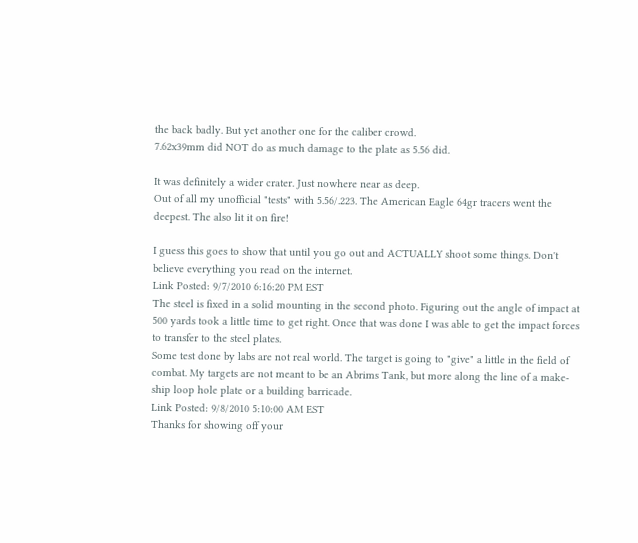the back badly. But yet another one for the caliber crowd.
7.62x39mm did NOT do as much damage to the plate as 5.56 did.

It was definitely a wider crater. Just nowhere near as deep.
Out of all my unofficial "tests" with 5.56/.223. The American Eagle 64gr tracers went the deepest. The also lit it on fire!

I guess this goes to show that until you go out and ACTUALLY shoot some things. Don't believe everything you read on the internet.
Link Posted: 9/7/2010 6:16:20 PM EST
The steel is fixed in a solid mounting in the second photo. Figuring out the angle of impact at 500 yards took a little time to get right. Once that was done I was able to get the impact forces to transfer to the steel plates.
Some test done by labs are not real world. The target is going to "give" a little in the field of combat. My targets are not meant to be an Abrims Tank, but more along the line of a make-ship loop hole plate or a building barricade.
Link Posted: 9/8/2010 5:10:00 AM EST
Thanks for showing off your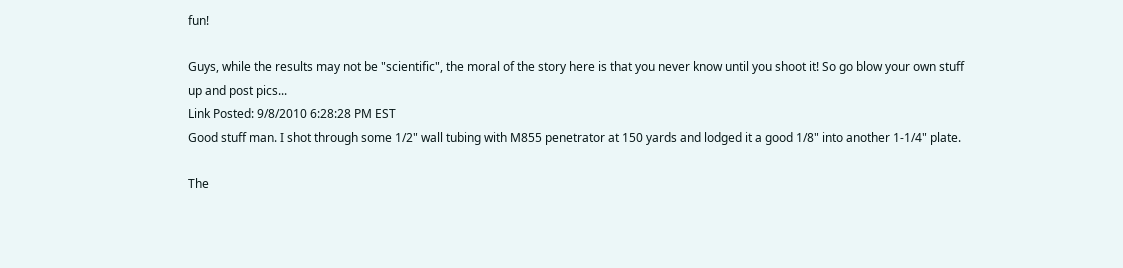fun!

Guys, while the results may not be "scientific", the moral of the story here is that you never know until you shoot it! So go blow your own stuff up and post pics...
Link Posted: 9/8/2010 6:28:28 PM EST
Good stuff man. I shot through some 1/2" wall tubing with M855 penetrator at 150 yards and lodged it a good 1/8" into another 1-1/4" plate.

The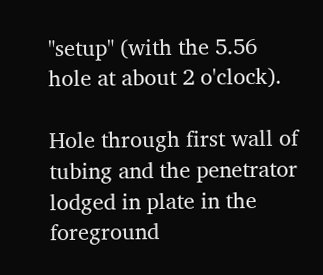"setup" (with the 5.56 hole at about 2 o'clock).

Hole through first wall of tubing and the penetrator lodged in plate in the foreground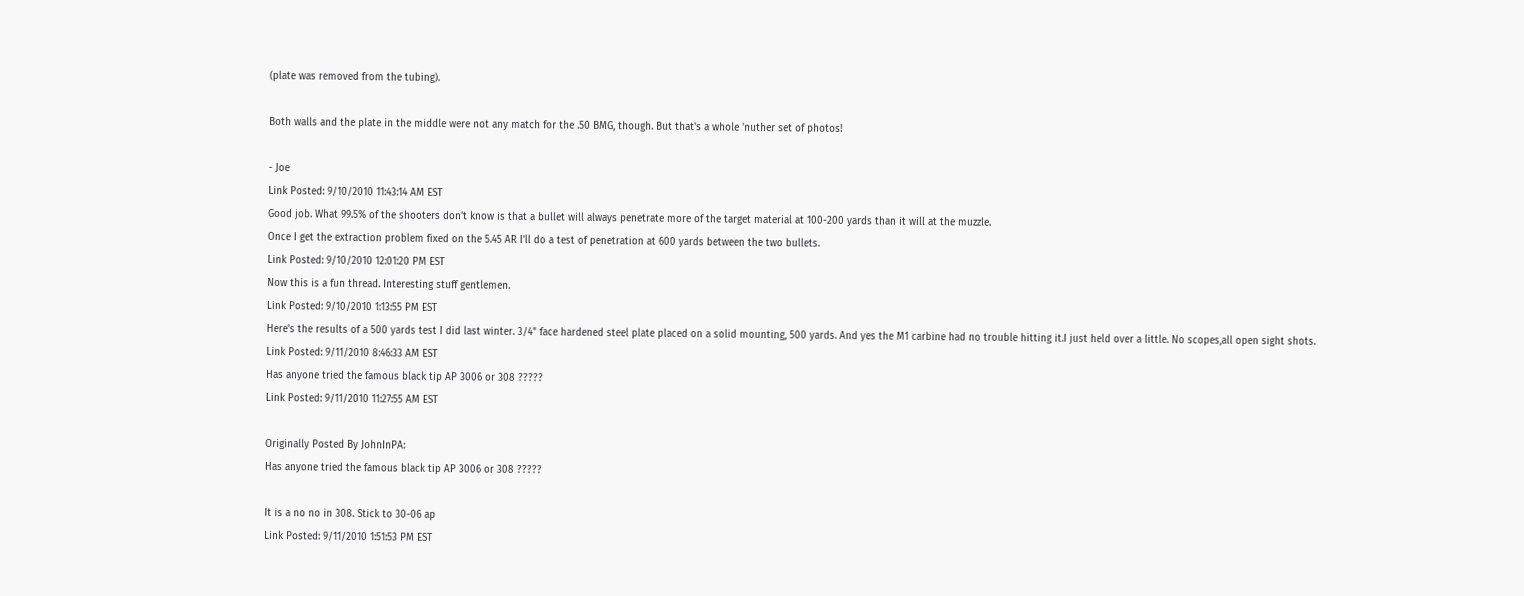(plate was removed from the tubing).

Both walls and the plate in the middle were not any match for the .50 BMG, though. But that's a whole 'nuther set of photos!

- Joe
Link Posted: 9/10/2010 11:43:14 AM EST
Good job. What 99.5% of the shooters don't know is that a bullet will always penetrate more of the target material at 100-200 yards than it will at the muzzle.
Once I get the extraction problem fixed on the 5.45 AR I'll do a test of penetration at 600 yards between the two bullets.
Link Posted: 9/10/2010 12:01:20 PM EST
Now this is a fun thread. Interesting stuff gentlemen.
Link Posted: 9/10/2010 1:13:55 PM EST
Here's the results of a 500 yards test I did last winter. 3/4" face hardened steel plate placed on a solid mounting, 500 yards. And yes the M1 carbine had no trouble hitting it.I just held over a little. No scopes,all open sight shots.
Link Posted: 9/11/2010 8:46:33 AM EST
Has anyone tried the famous black tip AP 3006 or 308 ?????
Link Posted: 9/11/2010 11:27:55 AM EST

Originally Posted By JohnInPA:
Has anyone tried the famous black tip AP 3006 or 308 ?????

It is a no no in 308. Stick to 30-06 ap
Link Posted: 9/11/2010 1:51:53 PM EST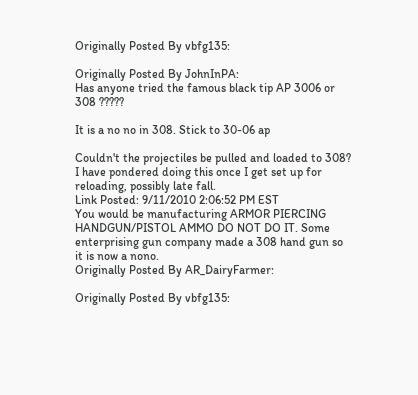Originally Posted By vbfg135:

Originally Posted By JohnInPA:
Has anyone tried the famous black tip AP 3006 or 308 ?????

It is a no no in 308. Stick to 30-06 ap

Couldn't the projectiles be pulled and loaded to 308? I have pondered doing this once I get set up for reloading, possibly late fall.
Link Posted: 9/11/2010 2:06:52 PM EST
You would be manufacturing ARMOR PIERCING HANDGUN/PISTOL AMMO DO NOT DO IT. Some enterprising gun company made a 308 hand gun so it is now a nono.
Originally Posted By AR_DairyFarmer:

Originally Posted By vbfg135: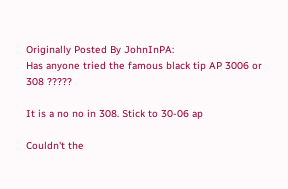Originally Posted By JohnInPA:
Has anyone tried the famous black tip AP 3006 or 308 ?????

It is a no no in 308. Stick to 30-06 ap

Couldn't the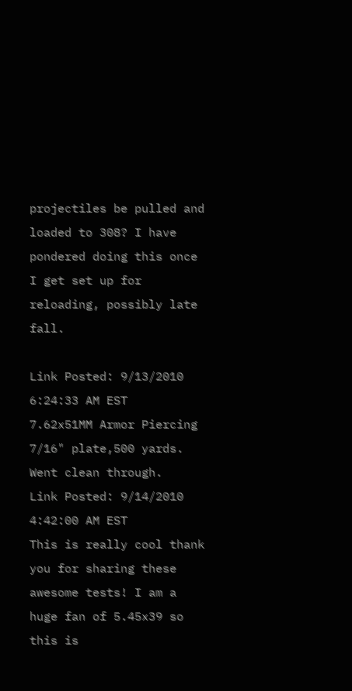projectiles be pulled and loaded to 308? I have pondered doing this once I get set up for reloading, possibly late fall.

Link Posted: 9/13/2010 6:24:33 AM EST
7.62x51MM Armor Piercing 7/16" plate,500 yards. Went clean through.
Link Posted: 9/14/2010 4:42:00 AM EST
This is really cool thank you for sharing these awesome tests! I am a huge fan of 5.45x39 so this is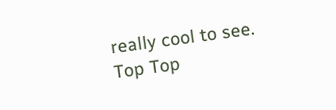really cool to see.
Top Top